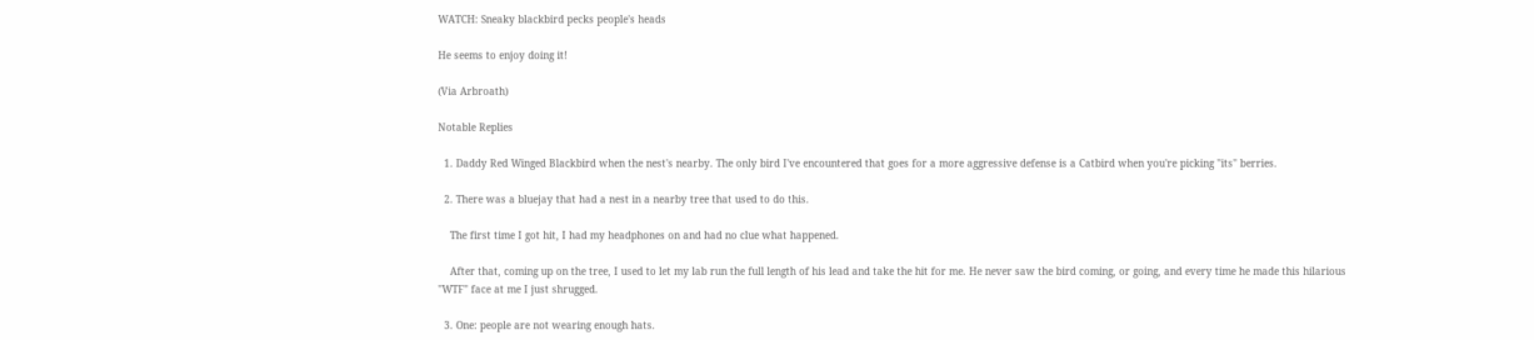WATCH: Sneaky blackbird pecks people's heads

He seems to enjoy doing it!

(Via Arbroath)

Notable Replies

  1. Daddy Red Winged Blackbird when the nest's nearby. The only bird I've encountered that goes for a more aggressive defense is a Catbird when you're picking "its" berries.

  2. There was a bluejay that had a nest in a nearby tree that used to do this.

    The first time I got hit, I had my headphones on and had no clue what happened.

    After that, coming up on the tree, I used to let my lab run the full length of his lead and take the hit for me. He never saw the bird coming, or going, and every time he made this hilarious "WTF" face at me I just shrugged.

  3. One: people are not wearing enough hats.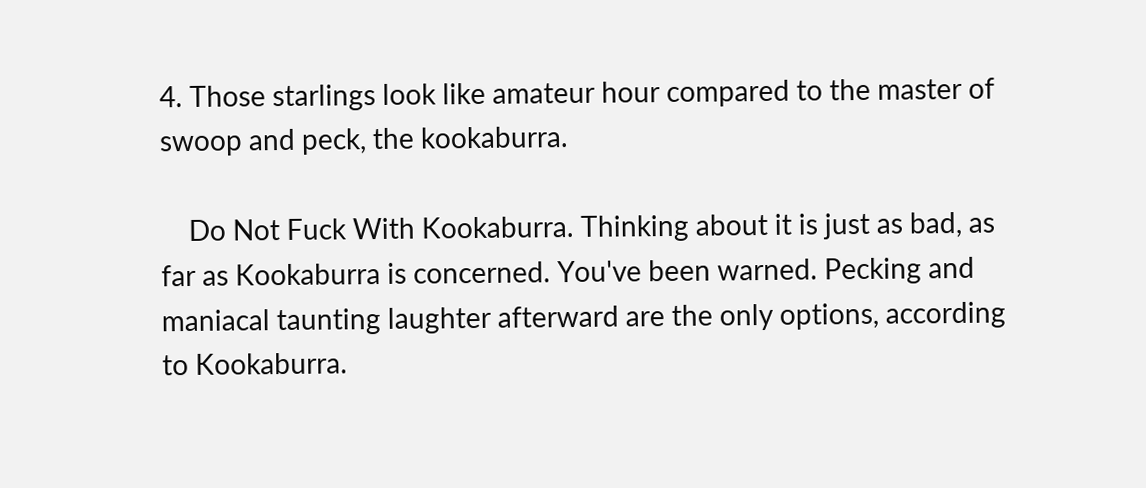4. Those starlings look like amateur hour compared to the master of swoop and peck, the kookaburra.

    Do Not Fuck With Kookaburra. Thinking about it is just as bad, as far as Kookaburra is concerned. You've been warned. Pecking and maniacal taunting laughter afterward are the only options, according to Kookaburra.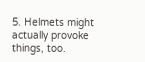5. Helmets might actually provoke things, too.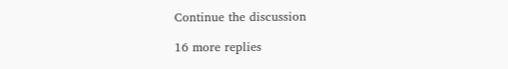Continue the discussion

16 more replies